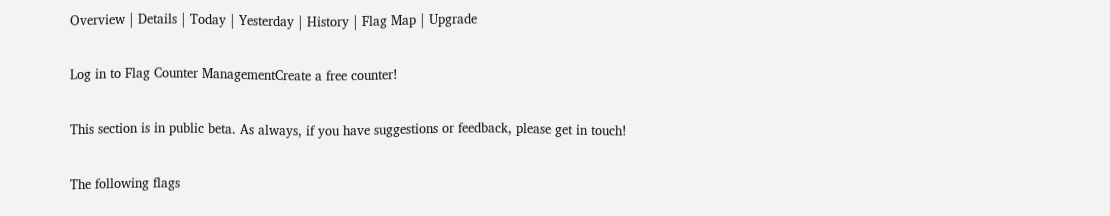Overview | Details | Today | Yesterday | History | Flag Map | Upgrade

Log in to Flag Counter ManagementCreate a free counter!

This section is in public beta. As always, if you have suggestions or feedback, please get in touch!

The following flags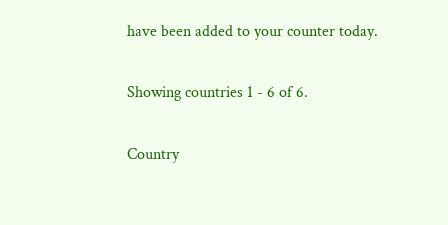have been added to your counter today.

Showing countries 1 - 6 of 6.

Country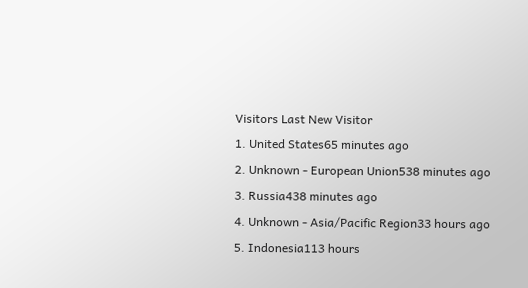Visitors Last New Visitor
1. United States65 minutes ago
2. Unknown - European Union538 minutes ago
3. Russia438 minutes ago
4. Unknown - Asia/Pacific Region33 hours ago
5. Indonesia113 hours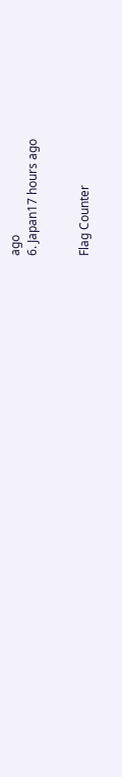ago
6. Japan17 hours ago


Flag Counter